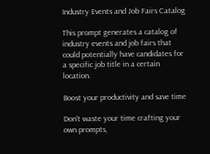Industry Events and Job Fairs Catalog

This prompt generates a catalog of industry events and job fairs that could potentially have candidates for a specific job title in a certain location.

Boost your productivity and save time

Don't waste your time crafting your own prompts,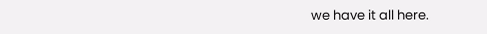we have it all here.